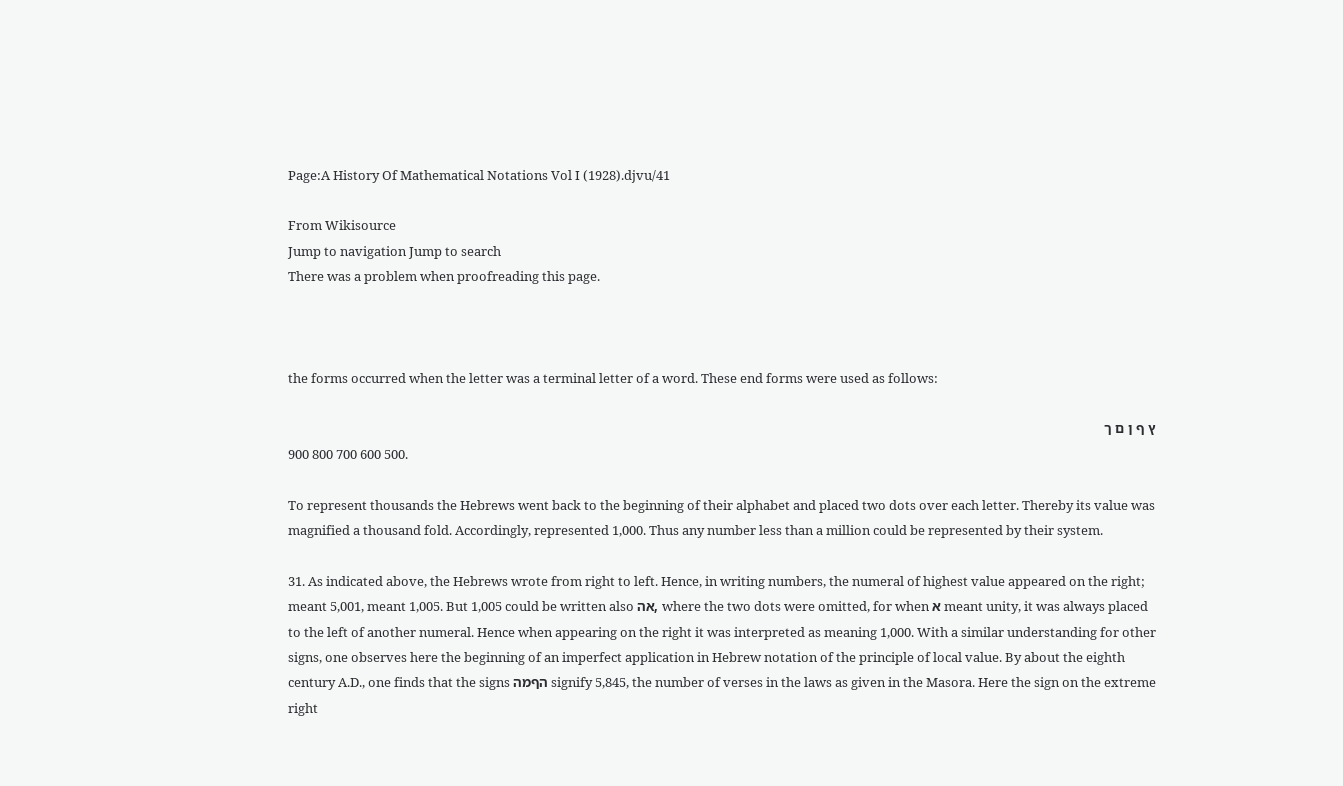Page:A History Of Mathematical Notations Vol I (1928).djvu/41

From Wikisource
Jump to navigation Jump to search
There was a problem when proofreading this page.



the forms occurred when the letter was a terminal letter of a word. These end forms were used as follows:

ץ ף ן ם ך
900 800 700 600 500.

To represent thousands the Hebrews went back to the beginning of their alphabet and placed two dots over each letter. Thereby its value was magnified a thousand fold. Accordingly, represented 1,000. Thus any number less than a million could be represented by their system.

31. As indicated above, the Hebrews wrote from right to left. Hence, in writing numbers, the numeral of highest value appeared on the right; meant 5,001, meant 1,005. But 1,005 could be written also אה, where the two dots were omitted, for when א meant unity, it was always placed to the left of another numeral. Hence when appearing on the right it was interpreted as meaning 1,000. With a similar understanding for other signs, one observes here the beginning of an imperfect application in Hebrew notation of the principle of local value. By about the eighth century A.D., one finds that the signs הףמה signify 5,845, the number of verses in the laws as given in the Masora. Here the sign on the extreme right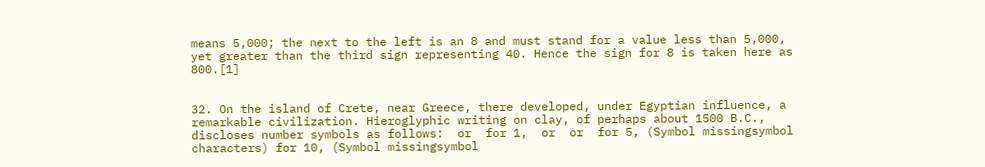means 5,000; the next to the left is an 8 and must stand for a value less than 5,000, yet greater than the third sign representing 40. Hence the sign for 8 is taken here as 800.[1]


32. On the island of Crete, near Greece, there developed, under Egyptian influence, a remarkable civilization. Hieroglyphic writing on clay, of perhaps about 1500 B.C., discloses number symbols as follows:  or  for 1,  or  or  for 5, (Symbol missingsymbol characters) for 10, (Symbol missingsymbol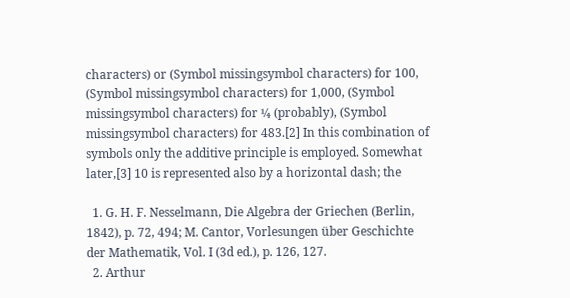characters) or (Symbol missingsymbol characters) for 100, (Symbol missingsymbol characters) for 1,000, (Symbol missingsymbol characters) for ¼ (probably), (Symbol missingsymbol characters) for 483.[2] In this combination of symbols only the additive principle is employed. Somewhat later,[3] 10 is represented also by a horizontal dash; the

  1. G. H. F. Nesselmann, Die Algebra der Griechen (Berlin, 1842), p. 72, 494; M. Cantor, Vorlesungen über Geschichte der Mathematik, Vol. I (3d ed.), p. 126, 127.
  2. Arthur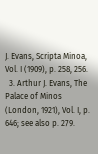J. Evans, Scripta Minoa, Vol. I (1909), p. 258, 256.
  3. Arthur J. Evans, The Palace of Minos (London, 1921), Vol. I, p. 646; see also p. 279.